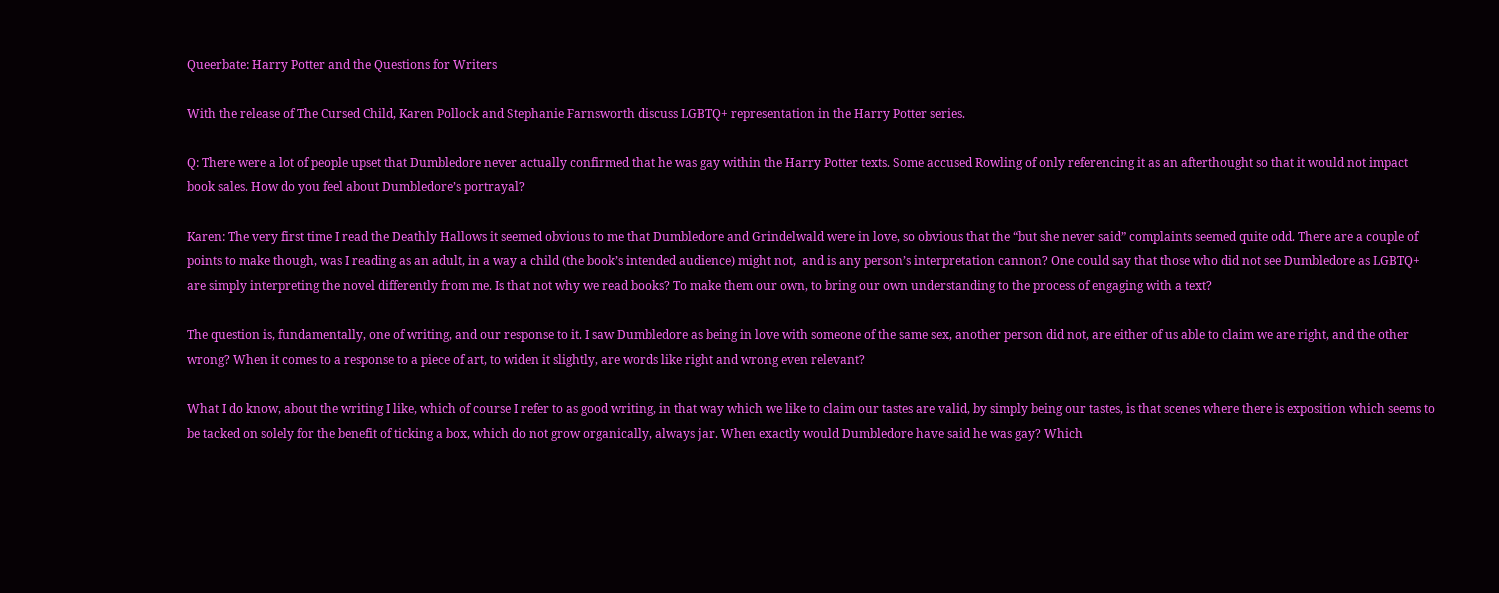Queerbate: Harry Potter and the Questions for Writers

With the release of The Cursed Child, Karen Pollock and Stephanie Farnsworth discuss LGBTQ+ representation in the Harry Potter series.

Q: There were a lot of people upset that Dumbledore never actually confirmed that he was gay within the Harry Potter texts. Some accused Rowling of only referencing it as an afterthought so that it would not impact book sales. How do you feel about Dumbledore’s portrayal?

Karen: The very first time I read the Deathly Hallows it seemed obvious to me that Dumbledore and Grindelwald were in love, so obvious that the “but she never said” complaints seemed quite odd. There are a couple of points to make though, was I reading as an adult, in a way a child (the book’s intended audience) might not,  and is any person’s interpretation cannon? One could say that those who did not see Dumbledore as LGBTQ+ are simply interpreting the novel differently from me. Is that not why we read books? To make them our own, to bring our own understanding to the process of engaging with a text?

The question is, fundamentally, one of writing, and our response to it. I saw Dumbledore as being in love with someone of the same sex, another person did not, are either of us able to claim we are right, and the other wrong? When it comes to a response to a piece of art, to widen it slightly, are words like right and wrong even relevant?

What I do know, about the writing I like, which of course I refer to as good writing, in that way which we like to claim our tastes are valid, by simply being our tastes, is that scenes where there is exposition which seems to be tacked on solely for the benefit of ticking a box, which do not grow organically, always jar. When exactly would Dumbledore have said he was gay? Which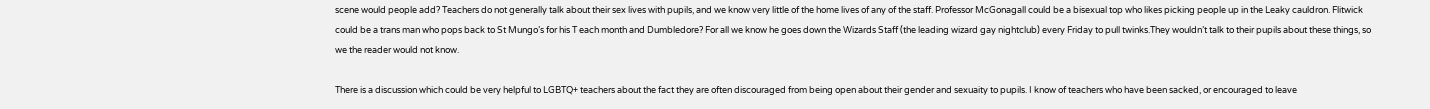scene would people add? Teachers do not generally talk about their sex lives with pupils, and we know very little of the home lives of any of the staff. Professor McGonagall could be a bisexual top who likes picking people up in the Leaky cauldron. Flitwick could be a trans man who pops back to St Mungo’s for his T each month and Dumbledore? For all we know he goes down the Wizards Staff (the leading wizard gay nightclub) every Friday to pull twinks.They wouldn’t talk to their pupils about these things, so we the reader would not know.

There is a discussion which could be very helpful to LGBTQ+ teachers about the fact they are often discouraged from being open about their gender and sexuaity to pupils. I know of teachers who have been sacked, or encouraged to leave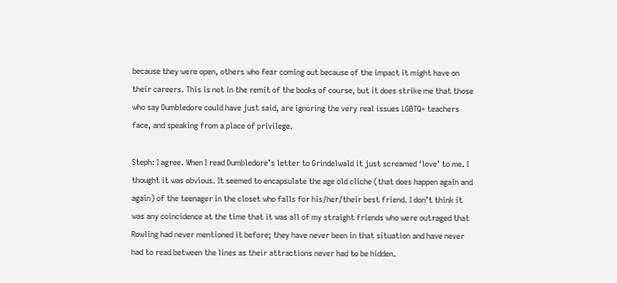because they were open, others who fear coming out because of the impact it might have on their careers. This is not in the remit of the books of course, but it does strike me that those who say Dumbledore could have just said, are ignoring the very real issues LGBTQ+ teachers face, and speaking from a place of privilege.

Steph: I agree. When I read Dumbledore’s letter to Grindelwald it just screamed ‘love’ to me. I thought it was obvious. It seemed to encapsulate the age old cliche (that does happen again and again) of the teenager in the closet who falls for his/her/their best friend. I don’t think it was any coincidence at the time that it was all of my straight friends who were outraged that Rowling had never mentioned it before; they have never been in that situation and have never had to read between the lines as their attractions never had to be hidden.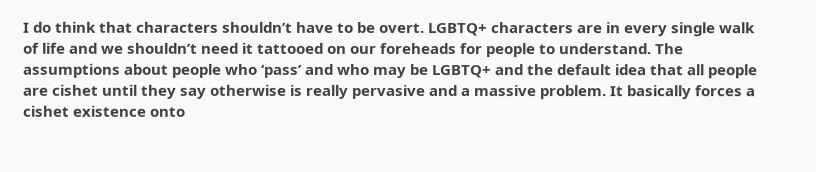I do think that characters shouldn’t have to be overt. LGBTQ+ characters are in every single walk of life and we shouldn’t need it tattooed on our foreheads for people to understand. The assumptions about people who ‘pass’ and who may be LGBTQ+ and the default idea that all people are cishet until they say otherwise is really pervasive and a massive problem. It basically forces a cishet existence onto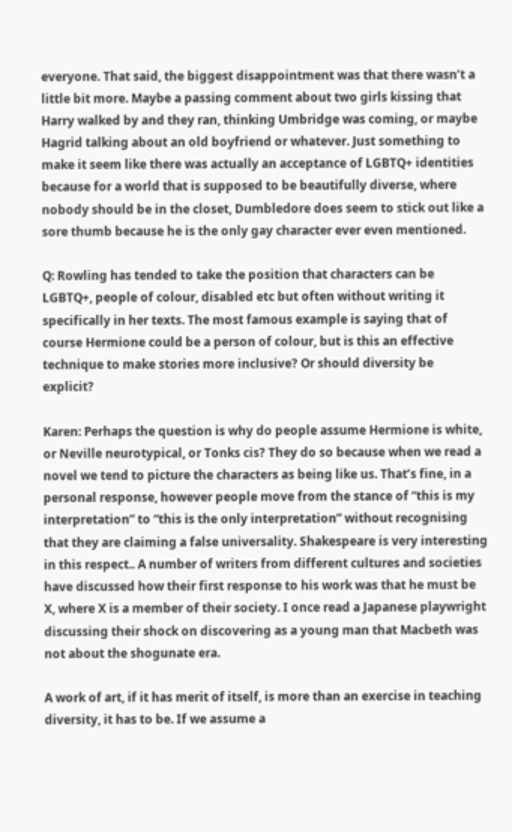everyone. That said, the biggest disappointment was that there wasn’t a little bit more. Maybe a passing comment about two girls kissing that Harry walked by and they ran, thinking Umbridge was coming, or maybe Hagrid talking about an old boyfriend or whatever. Just something to make it seem like there was actually an acceptance of LGBTQ+ identities because for a world that is supposed to be beautifully diverse, where nobody should be in the closet, Dumbledore does seem to stick out like a sore thumb because he is the only gay character ever even mentioned.

Q: Rowling has tended to take the position that characters can be LGBTQ+, people of colour, disabled etc but often without writing it specifically in her texts. The most famous example is saying that of course Hermione could be a person of colour, but is this an effective technique to make stories more inclusive? Or should diversity be explicit?

Karen: Perhaps the question is why do people assume Hermione is white, or Neville neurotypical, or Tonks cis? They do so because when we read a novel we tend to picture the characters as being like us. That’s fine, in a personal response, however people move from the stance of “this is my interpretation” to “this is the only interpretation” without recognising that they are claiming a false universality. Shakespeare is very interesting in this respect.. A number of writers from different cultures and societies have discussed how their first response to his work was that he must be X, where X is a member of their society. I once read a Japanese playwright discussing their shock on discovering as a young man that Macbeth was not about the shogunate era.

A work of art, if it has merit of itself, is more than an exercise in teaching diversity, it has to be. If we assume a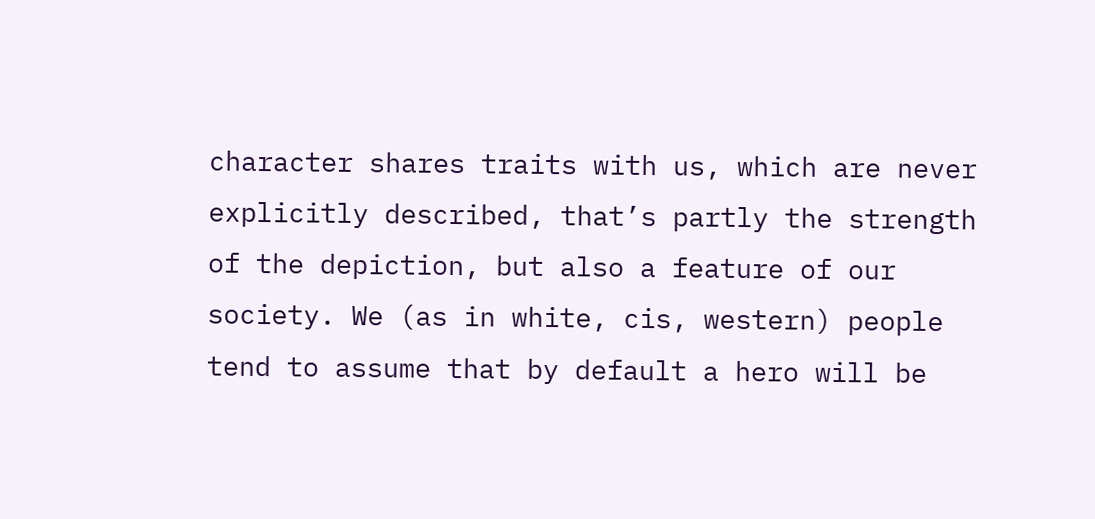character shares traits with us, which are never explicitly described, that’s partly the strength of the depiction, but also a feature of our society. We (as in white, cis, western) people tend to assume that by default a hero will be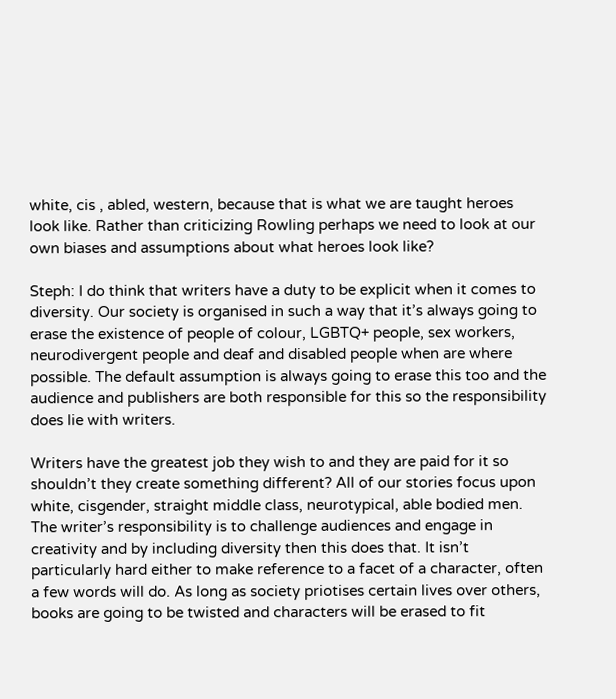white, cis , abled, western, because that is what we are taught heroes look like. Rather than criticizing Rowling perhaps we need to look at our own biases and assumptions about what heroes look like?

Steph: I do think that writers have a duty to be explicit when it comes to diversity. Our society is organised in such a way that it’s always going to erase the existence of people of colour, LGBTQ+ people, sex workers, neurodivergent people and deaf and disabled people when are where possible. The default assumption is always going to erase this too and the audience and publishers are both responsible for this so the responsibility does lie with writers.

Writers have the greatest job they wish to and they are paid for it so shouldn’t they create something different? All of our stories focus upon white, cisgender, straight middle class, neurotypical, able bodied men. The writer’s responsibility is to challenge audiences and engage in creativity and by including diversity then this does that. It isn’t particularly hard either to make reference to a facet of a character, often a few words will do. As long as society priotises certain lives over others, books are going to be twisted and characters will be erased to fit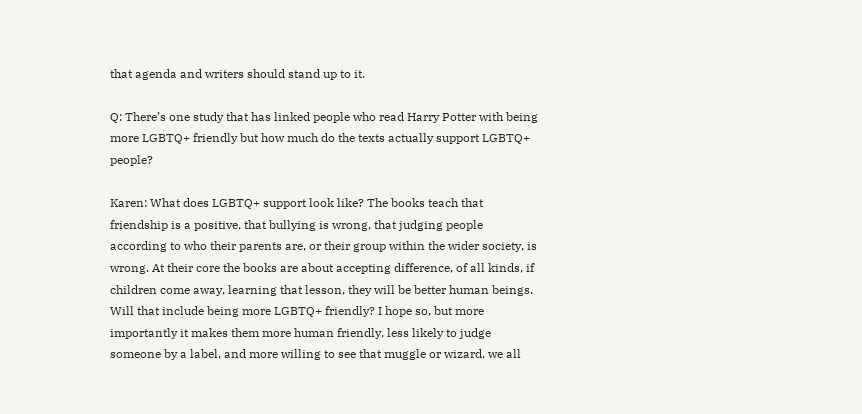that agenda and writers should stand up to it.

Q: There’s one study that has linked people who read Harry Potter with being more LGBTQ+ friendly but how much do the texts actually support LGBTQ+ people?

Karen: What does LGBTQ+ support look like? The books teach that friendship is a positive, that bullying is wrong, that judging people according to who their parents are, or their group within the wider society, is wrong. At their core the books are about accepting difference, of all kinds, if children come away, learning that lesson, they will be better human beings. Will that include being more LGBTQ+ friendly? I hope so, but more importantly it makes them more human friendly, less likely to judge someone by a label, and more willing to see that muggle or wizard, we all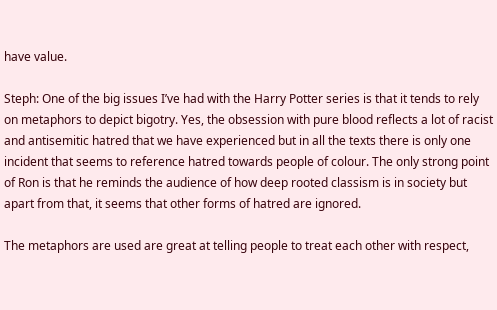have value.

Steph: One of the big issues I’ve had with the Harry Potter series is that it tends to rely on metaphors to depict bigotry. Yes, the obsession with pure blood reflects a lot of racist and antisemitic hatred that we have experienced but in all the texts there is only one incident that seems to reference hatred towards people of colour. The only strong point of Ron is that he reminds the audience of how deep rooted classism is in society but apart from that, it seems that other forms of hatred are ignored.

The metaphors are used are great at telling people to treat each other with respect,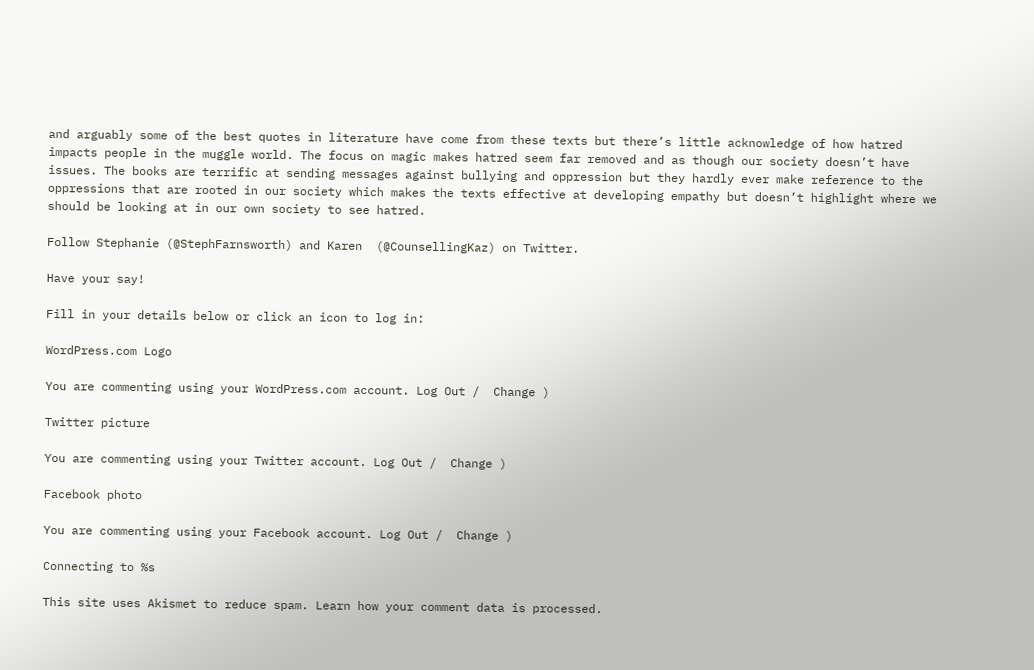and arguably some of the best quotes in literature have come from these texts but there’s little acknowledge of how hatred impacts people in the muggle world. The focus on magic makes hatred seem far removed and as though our society doesn’t have issues. The books are terrific at sending messages against bullying and oppression but they hardly ever make reference to the oppressions that are rooted in our society which makes the texts effective at developing empathy but doesn’t highlight where we should be looking at in our own society to see hatred.

Follow Stephanie (@StephFarnsworth) and Karen  (@CounsellingKaz) on Twitter.

Have your say!

Fill in your details below or click an icon to log in:

WordPress.com Logo

You are commenting using your WordPress.com account. Log Out /  Change )

Twitter picture

You are commenting using your Twitter account. Log Out /  Change )

Facebook photo

You are commenting using your Facebook account. Log Out /  Change )

Connecting to %s

This site uses Akismet to reduce spam. Learn how your comment data is processed.